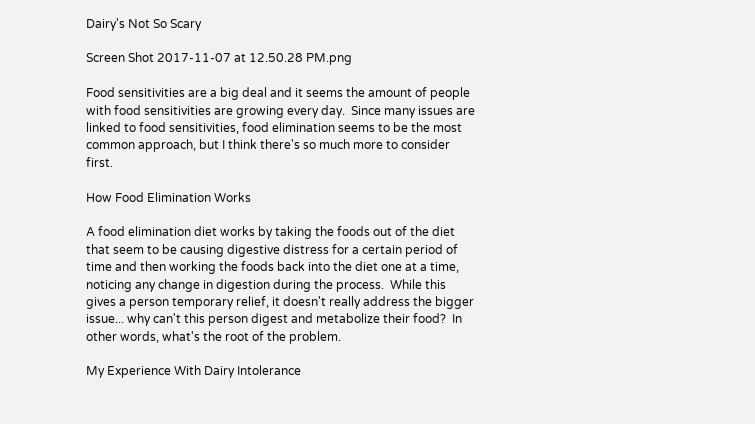Dairy's Not So Scary

Screen Shot 2017-11-07 at 12.50.28 PM.png

Food sensitivities are a big deal and it seems the amount of people with food sensitivities are growing every day.  Since many issues are linked to food sensitivities, food elimination seems to be the most common approach, but I think there's so much more to consider first.

How Food Elimination Works

A food elimination diet works by taking the foods out of the diet that seem to be causing digestive distress for a certain period of time and then working the foods back into the diet one at a time, noticing any change in digestion during the process.  While this gives a person temporary relief, it doesn't really address the bigger issue... why can't this person digest and metabolize their food?  In other words, what's the root of the problem.

My Experience With Dairy Intolerance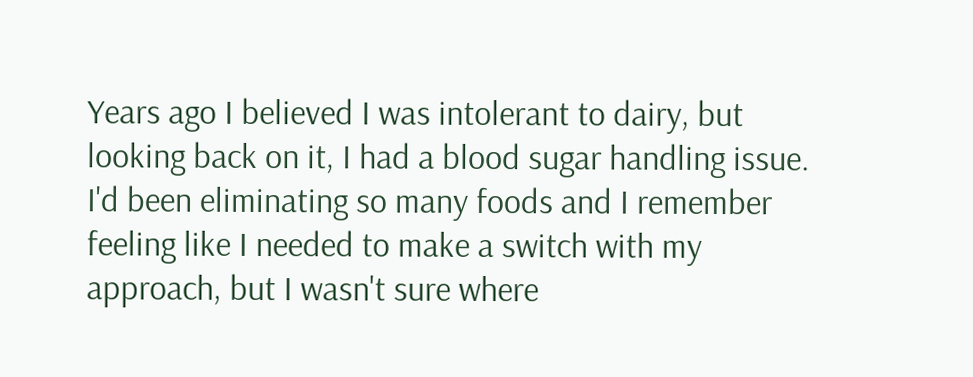Years ago I believed I was intolerant to dairy, but looking back on it, I had a blood sugar handling issue.  I'd been eliminating so many foods and I remember feeling like I needed to make a switch with my approach, but I wasn't sure where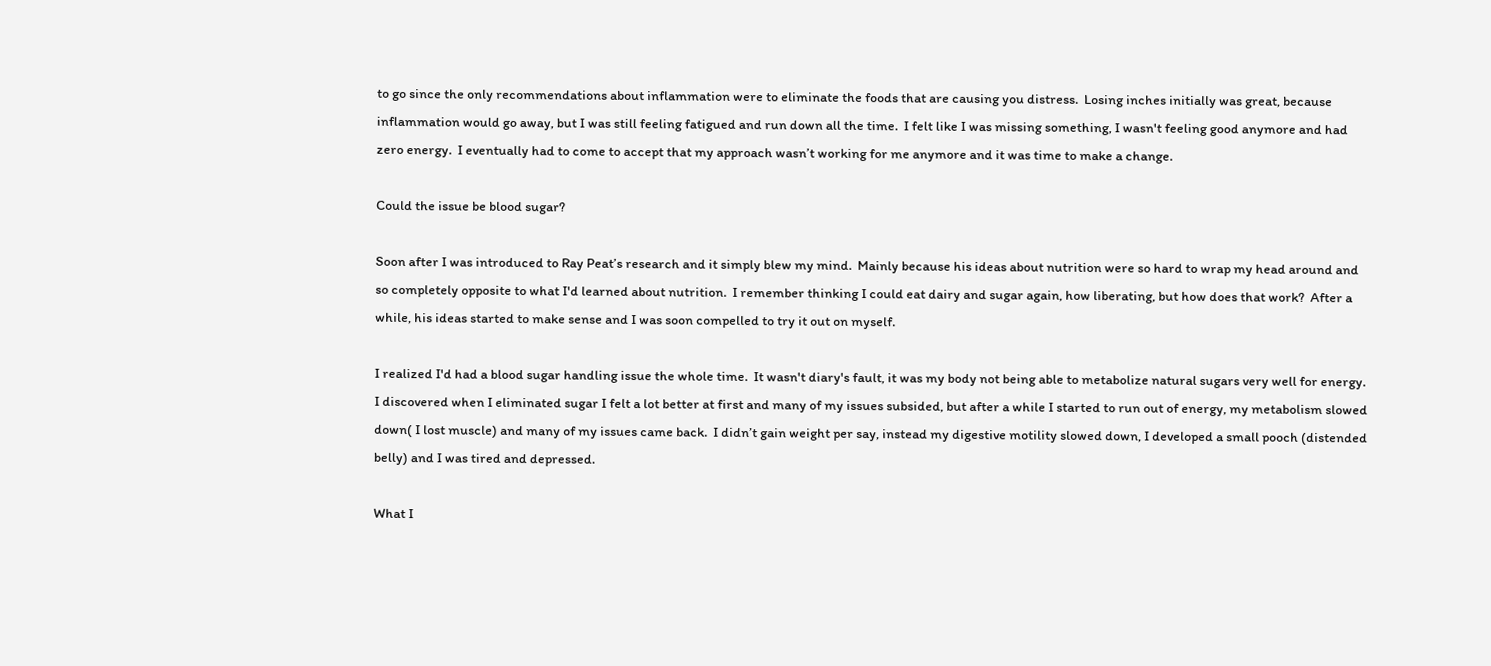to go since the only recommendations about inflammation were to eliminate the foods that are causing you distress.  Losing inches initially was great, because inflammation would go away, but I was still feeling fatigued and run down all the time.  I felt like I was missing something, I wasn't feeling good anymore and had zero energy.  I eventually had to come to accept that my approach wasn’t working for me anymore and it was time to make a change.

Could the issue be blood sugar?

Soon after I was introduced to Ray Peat’s research and it simply blew my mind.  Mainly because his ideas about nutrition were so hard to wrap my head around and so completely opposite to what I'd learned about nutrition.  I remember thinking I could eat dairy and sugar again, how liberating, but how does that work?  After a while, his ideas started to make sense and I was soon compelled to try it out on myself.

I realized I'd had a blood sugar handling issue the whole time.  It wasn't diary's fault, it was my body not being able to metabolize natural sugars very well for energy.  I discovered when I eliminated sugar I felt a lot better at first and many of my issues subsided, but after a while I started to run out of energy, my metabolism slowed down( I lost muscle) and many of my issues came back.  I didn’t gain weight per say, instead my digestive motility slowed down, I developed a small pooch (distended belly) and I was tired and depressed.

What I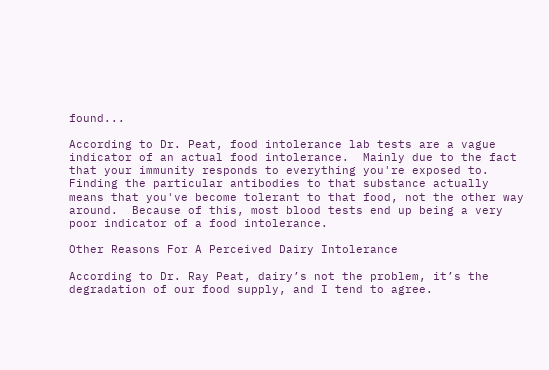found...

According to Dr. Peat, food intolerance lab tests are a vague indicator of an actual food intolerance.  Mainly due to the fact that your immunity responds to everything you're exposed to.  Finding the particular antibodies to that substance actually means that you've become tolerant to that food, not the other way around.  Because of this, most blood tests end up being a very poor indicator of a food intolerance.

Other Reasons For A Perceived Dairy Intolerance

According to Dr. Ray Peat, dairy’s not the problem, it’s the degradation of our food supply, and I tend to agree.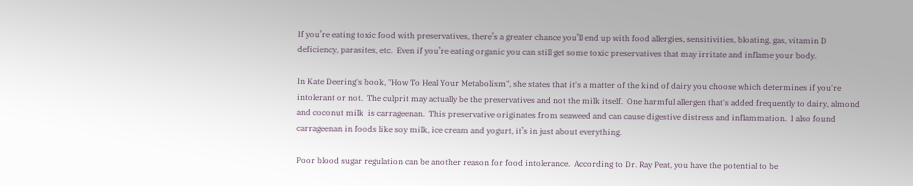If you’re eating toxic food with preservatives, there’s a greater chance you’ll end up with food allergies, sensitivities, bloating, gas, vitamin D deficiency, parasites, etc.  Even if you’re eating organic you can still get some toxic preservatives that may irritate and inflame your body.

In Kate Deering's book, "How To Heal Your Metabolism", she states that it's a matter of the kind of dairy you choose which determines if you're intolerant or not.  The culprit may actually be the preservatives and not the milk itself.  One harmful allergen that's added frequently to dairy, almond and coconut milk  is carrageenan.  This preservative originates from seaweed and can cause digestive distress and inflammation.  I also found carrageenan in foods like soy milk, ice cream and yogurt, it’s in just about everything.

Poor blood sugar regulation can be another reason for food intolerance.  According to Dr. Ray Peat, you have the potential to be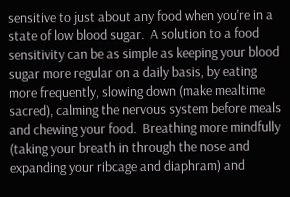sensitive to just about any food when you're in a state of low blood sugar.  A solution to a food sensitivity can be as simple as keeping your blood sugar more regular on a daily basis, by eating more frequently, slowing down (make mealtime sacred), calming the nervous system before meals and chewing your food.  Breathing more mindfully (taking your breath in through the nose and expanding your ribcage and diaphram) and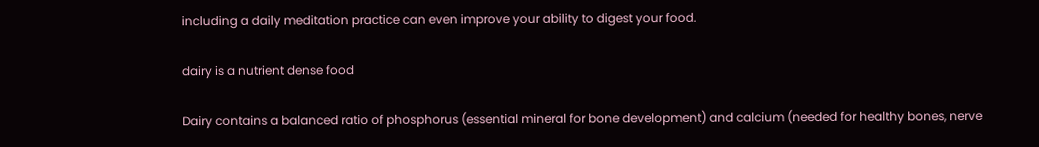including a daily meditation practice can even improve your ability to digest your food.

dairy is a nutrient dense food

Dairy contains a balanced ratio of phosphorus (essential mineral for bone development) and calcium (needed for healthy bones, nerve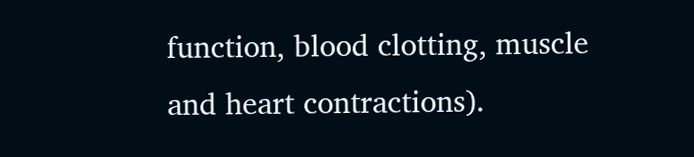function, blood clotting, muscle and heart contractions).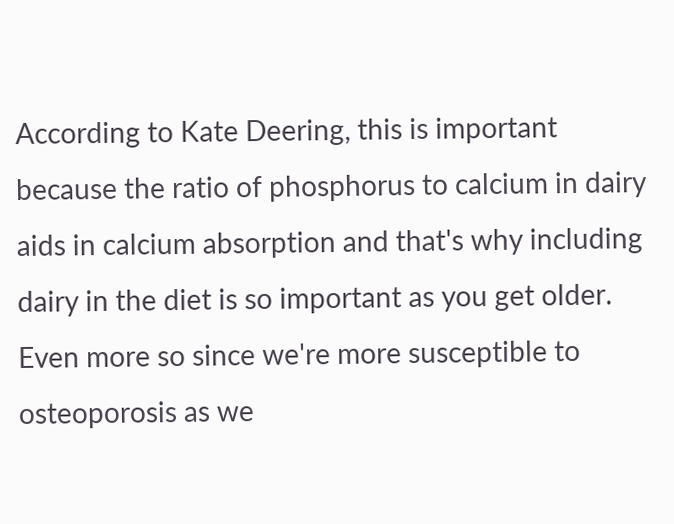According to Kate Deering, this is important because the ratio of phosphorus to calcium in dairy aids in calcium absorption and that's why including dairy in the diet is so important as you get older.  Even more so since we're more susceptible to osteoporosis as we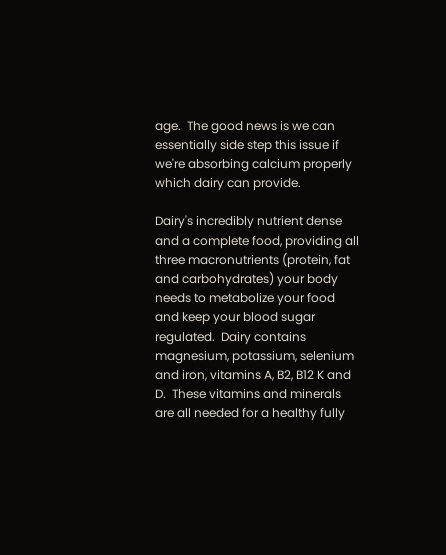age.  The good news is we can essentially side step this issue if we're absorbing calcium properly which dairy can provide.

Dairy's incredibly nutrient dense and a complete food, providing all three macronutrients (protein, fat and carbohydrates) your body needs to metabolize your food and keep your blood sugar regulated.  Dairy contains magnesium, potassium, selenium and iron, vitamins A, B2, B12 K and D.  These vitamins and minerals are all needed for a healthy fully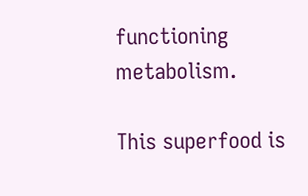functioning metabolism.

This superfood is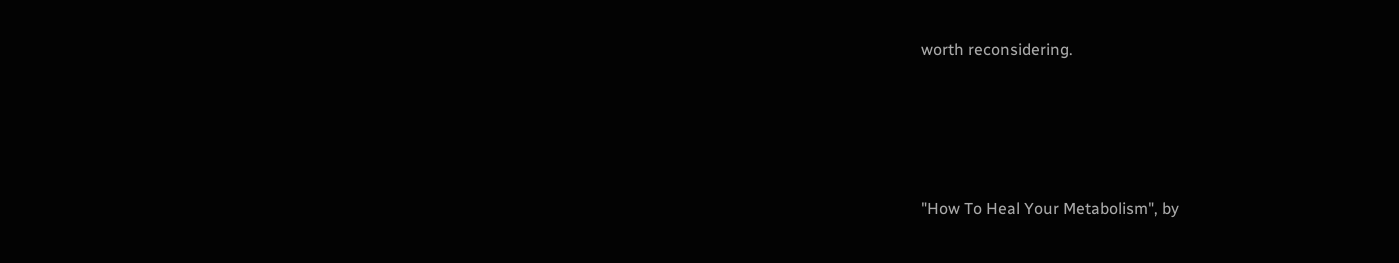worth reconsidering.






"How To Heal Your Metabolism", by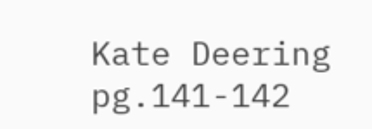Kate Deering pg.141-142